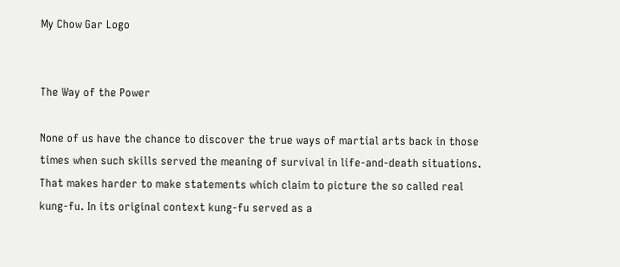My Chow Gar Logo


The Way of the Power

None of us have the chance to discover the true ways of martial arts back in those times when such skills served the meaning of survival in life-and-death situations. That makes harder to make statements which claim to picture the so called real kung-fu. In its original context kung-fu served as a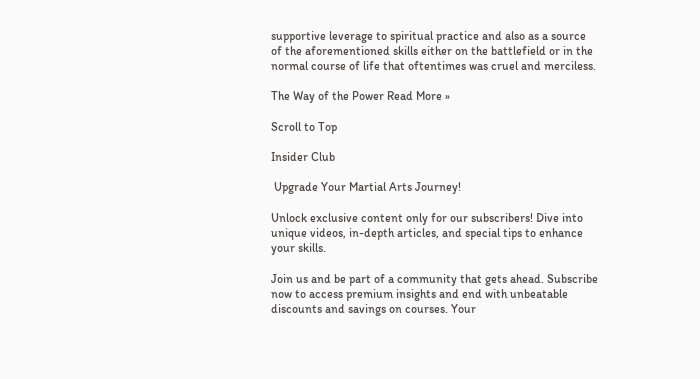supportive leverage to spiritual practice and also as a source of the aforementioned skills either on the battlefield or in the normal course of life that oftentimes was cruel and merciless.

The Way of the Power Read More »

Scroll to Top

Insider Club

 Upgrade Your Martial Arts Journey!

Unlock exclusive content only for our subscribers! Dive into unique videos, in-depth articles, and special tips to enhance your skills.

Join us and be part of a community that gets ahead. Subscribe now to access premium insights and end with unbeatable discounts and savings on courses. Your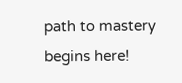path to mastery begins here!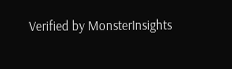Verified by MonsterInsights